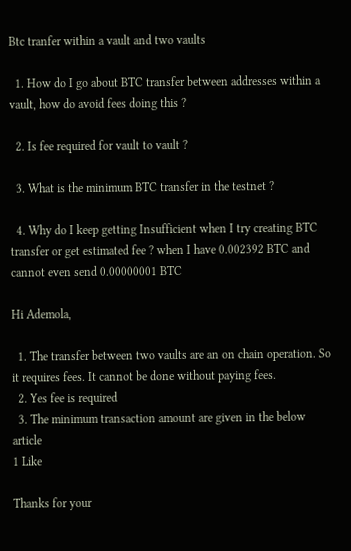Btc tranfer within a vault and two vaults

  1. How do I go about BTC transfer between addresses within a vault, how do avoid fees doing this ?

  2. Is fee required for vault to vault ?

  3. What is the minimum BTC transfer in the testnet ?

  4. Why do I keep getting Insufficient when I try creating BTC transfer or get estimated fee ? when I have 0.002392 BTC and cannot even send 0.00000001 BTC

Hi Ademola,

  1. The transfer between two vaults are an on chain operation. So it requires fees. It cannot be done without paying fees.
  2. Yes fee is required
  3. The minimum transaction amount are given in the below article
1 Like

Thanks for your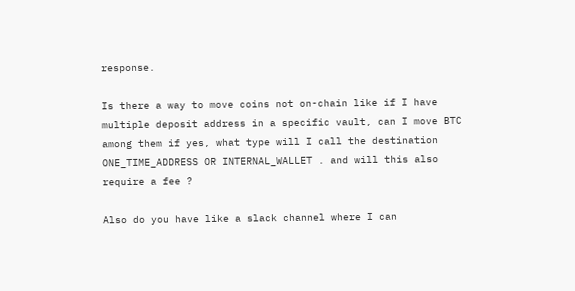response.

Is there a way to move coins not on-chain like if I have multiple deposit address in a specific vault, can I move BTC among them if yes, what type will I call the destination ONE_TIME_ADDRESS OR INTERNAL_WALLET . and will this also require a fee ?

Also do you have like a slack channel where I can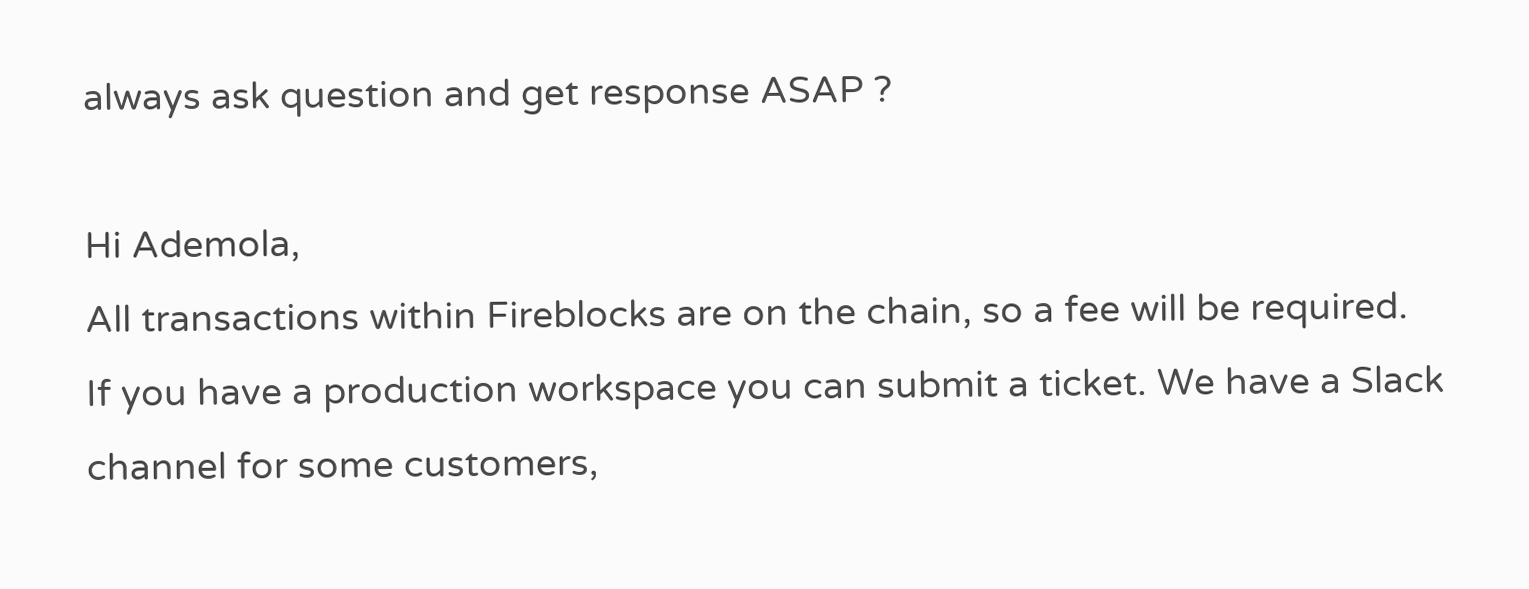always ask question and get response ASAP ?

Hi Ademola,
All transactions within Fireblocks are on the chain, so a fee will be required.
If you have a production workspace you can submit a ticket. We have a Slack channel for some customers,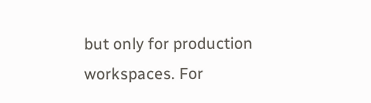but only for production workspaces. For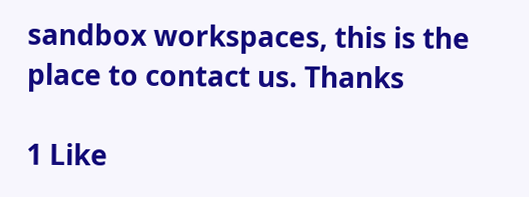sandbox workspaces, this is the place to contact us. Thanks

1 Like